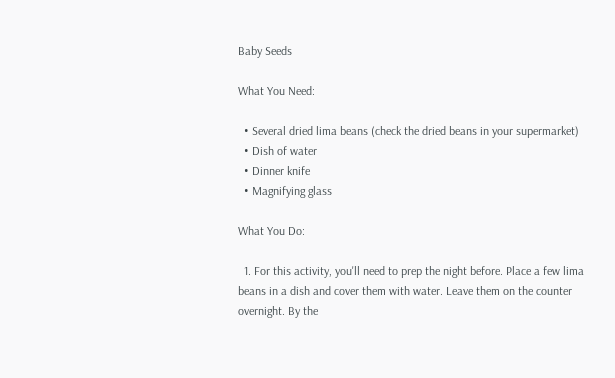Baby Seeds

What You Need:

  • Several dried lima beans (check the dried beans in your supermarket)
  • Dish of water
  • Dinner knife
  • Magnifying glass

What You Do:

  1. For this activity, you'll need to prep the night before. Place a few lima beans in a dish and cover them with water. Leave them on the counter overnight. By the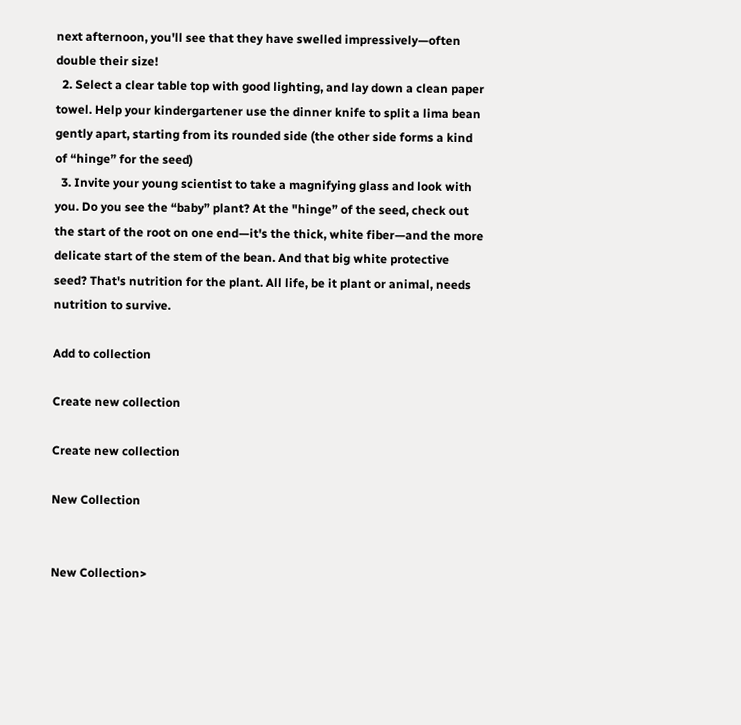next afternoon, you'll see that they have swelled impressively—often double their size!
  2. Select a clear table top with good lighting, and lay down a clean paper towel. Help your kindergartener use the dinner knife to split a lima bean gently apart, starting from its rounded side (the other side forms a kind of “hinge” for the seed)
  3. Invite your young scientist to take a magnifying glass and look with you. Do you see the “baby” plant? At the "hinge” of the seed, check out the start of the root on one end—it's the thick, white fiber—and the more delicate start of the stem of the bean. And that big white protective seed? That's nutrition for the plant. All life, be it plant or animal, needs nutrition to survive.

Add to collection

Create new collection

Create new collection

New Collection


New Collection>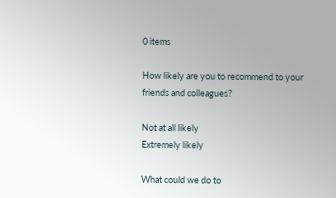0 items

How likely are you to recommend to your friends and colleagues?

Not at all likely
Extremely likely

What could we do to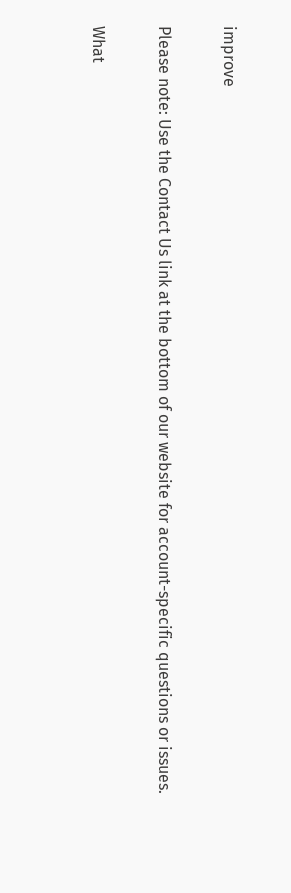improve

Please note: Use the Contact Us link at the bottom of our website for account-specific questions or issues.

What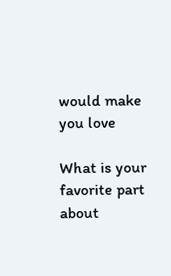would make you love

What is your favorite part about